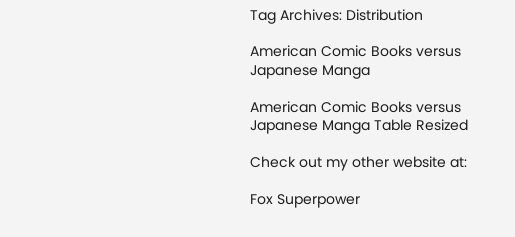Tag Archives: Distribution

American Comic Books versus Japanese Manga

American Comic Books versus Japanese Manga Table Resized

Check out my other website at:

Fox Superpower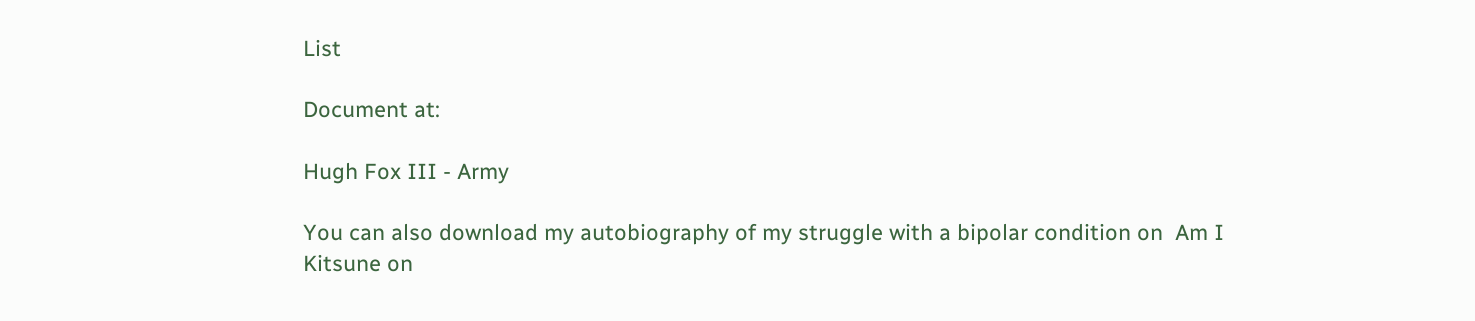List

Document at:

Hugh Fox III - Army

You can also download my autobiography of my struggle with a bipolar condition on  Am I Kitsune on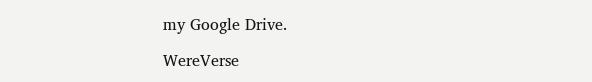my Google Drive.

WereVerse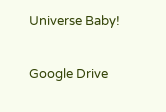Universe Baby!

Google Drive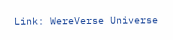Link: WereVerse Universe